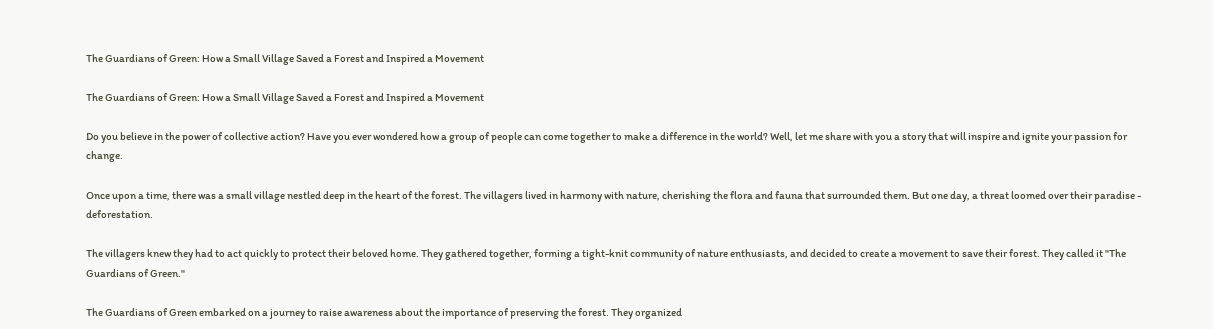The Guardians of Green: How a Small Village Saved a Forest and Inspired a Movement

The Guardians of Green: How a Small Village Saved a Forest and Inspired a Movement

Do you believe in the power of collective action? Have you ever wondered how a group of people can come together to make a difference in the world? Well, let me share with you a story that will inspire and ignite your passion for change.

Once upon a time, there was a small village nestled deep in the heart of the forest. The villagers lived in harmony with nature, cherishing the flora and fauna that surrounded them. But one day, a threat loomed over their paradise - deforestation.

The villagers knew they had to act quickly to protect their beloved home. They gathered together, forming a tight-knit community of nature enthusiasts, and decided to create a movement to save their forest. They called it "The Guardians of Green."

The Guardians of Green embarked on a journey to raise awareness about the importance of preserving the forest. They organized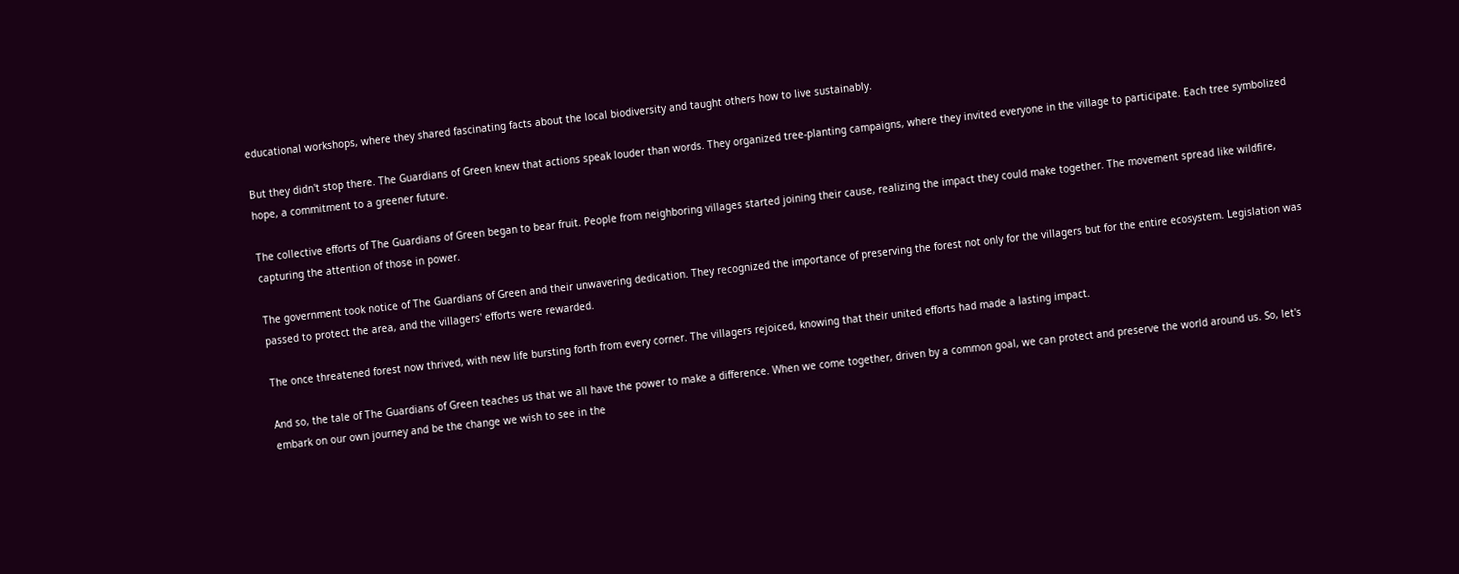educational workshops, where they shared fascinating facts about the local biodiversity and taught others how to live sustainably.

But they didn't stop there. The Guardians of Green knew that actions speak louder than words. They organized tree-planting campaigns, where they invited everyone in the village to participate. Each tree symbolized hope, a commitment to a greener future.

The collective efforts of The Guardians of Green began to bear fruit. People from neighboring villages started joining their cause, realizing the impact they could make together. The movement spread like wildfire, capturing the attention of those in power.

The government took notice of The Guardians of Green and their unwavering dedication. They recognized the importance of preserving the forest not only for the villagers but for the entire ecosystem. Legislation was passed to protect the area, and the villagers' efforts were rewarded.

The once threatened forest now thrived, with new life bursting forth from every corner. The villagers rejoiced, knowing that their united efforts had made a lasting impact.

And so, the tale of The Guardians of Green teaches us that we all have the power to make a difference. When we come together, driven by a common goal, we can protect and preserve the world around us. So, let's embark on our own journey and be the change we wish to see in the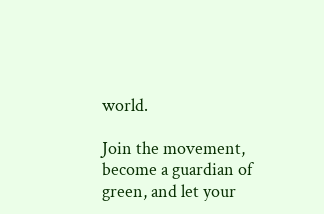world.

Join the movement, become a guardian of green, and let your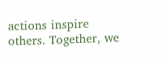actions inspire others. Together, we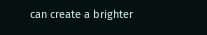can create a brighter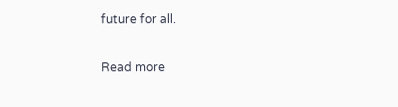future for all.

Read more